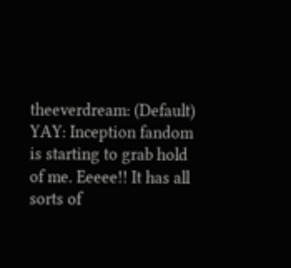theeverdream: (Default)
YAY: Inception fandom is starting to grab hold of me. Eeeee!! It has all sorts of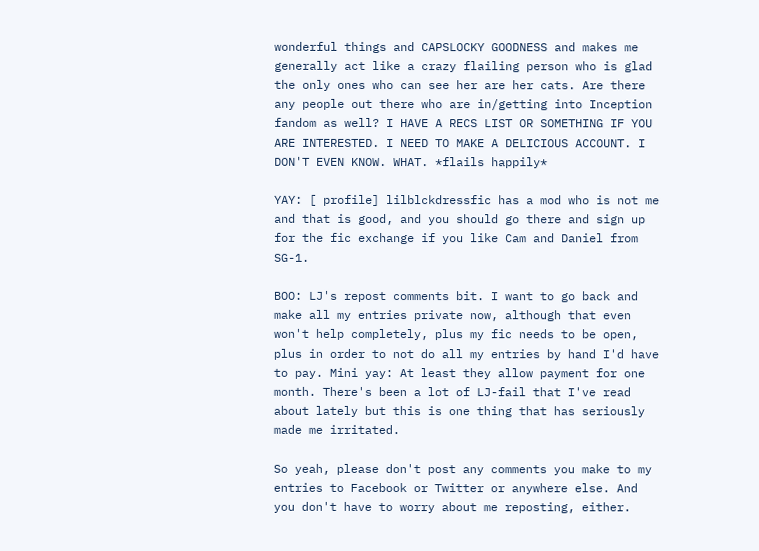wonderful things and CAPSLOCKY GOODNESS and makes me generally act like a crazy flailing person who is glad the only ones who can see her are her cats. Are there any people out there who are in/getting into Inception fandom as well? I HAVE A RECS LIST OR SOMETHING IF YOU ARE INTERESTED. I NEED TO MAKE A DELICIOUS ACCOUNT. I DON'T EVEN KNOW. WHAT. *flails happily*

YAY: [ profile] lilblckdressfic has a mod who is not me and that is good, and you should go there and sign up for the fic exchange if you like Cam and Daniel from SG-1.

BOO: LJ's repost comments bit. I want to go back and make all my entries private now, although that even won't help completely, plus my fic needs to be open, plus in order to not do all my entries by hand I'd have to pay. Mini yay: At least they allow payment for one month. There's been a lot of LJ-fail that I've read about lately but this is one thing that has seriously made me irritated.

So yeah, please don't post any comments you make to my entries to Facebook or Twitter or anywhere else. And you don't have to worry about me reposting, either.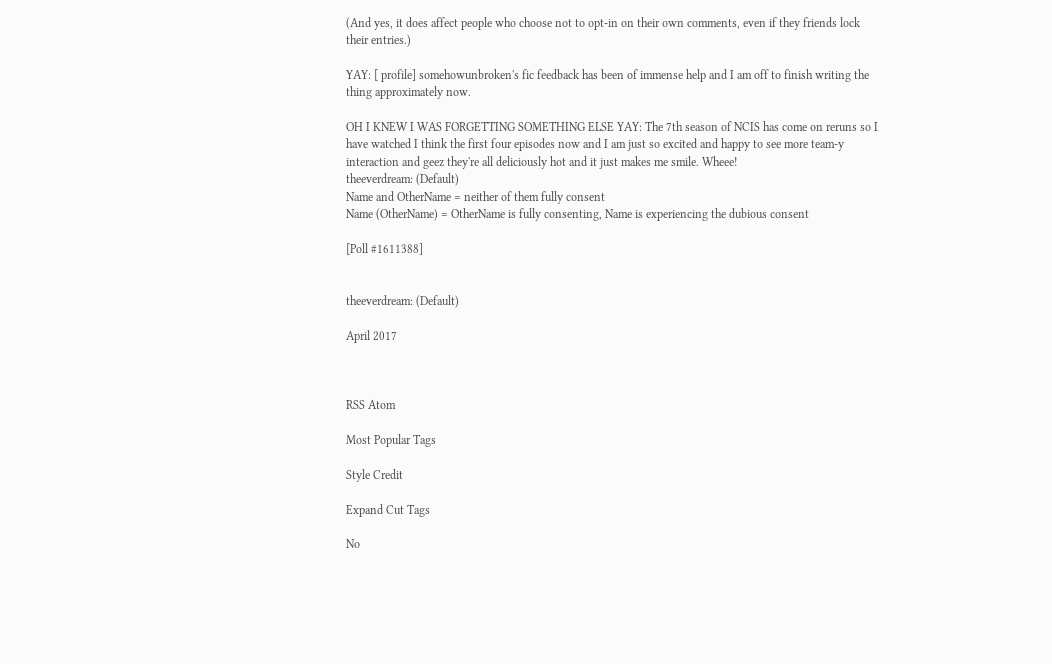(And yes, it does affect people who choose not to opt-in on their own comments, even if they friends lock their entries.)

YAY: [ profile] somehowunbroken's fic feedback has been of immense help and I am off to finish writing the thing approximately now.

OH I KNEW I WAS FORGETTING SOMETHING ELSE YAY: The 7th season of NCIS has come on reruns so I have watched I think the first four episodes now and I am just so excited and happy to see more team-y interaction and geez they're all deliciously hot and it just makes me smile. Wheee!
theeverdream: (Default)
Name and OtherName = neither of them fully consent
Name (OtherName) = OtherName is fully consenting, Name is experiencing the dubious consent

[Poll #1611388]


theeverdream: (Default)

April 2017



RSS Atom

Most Popular Tags

Style Credit

Expand Cut Tags

No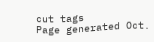cut tags
Page generated Oct.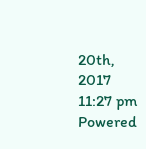20th, 2017 11:27 pm
Powered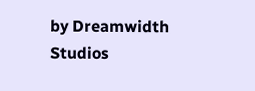by Dreamwidth Studios